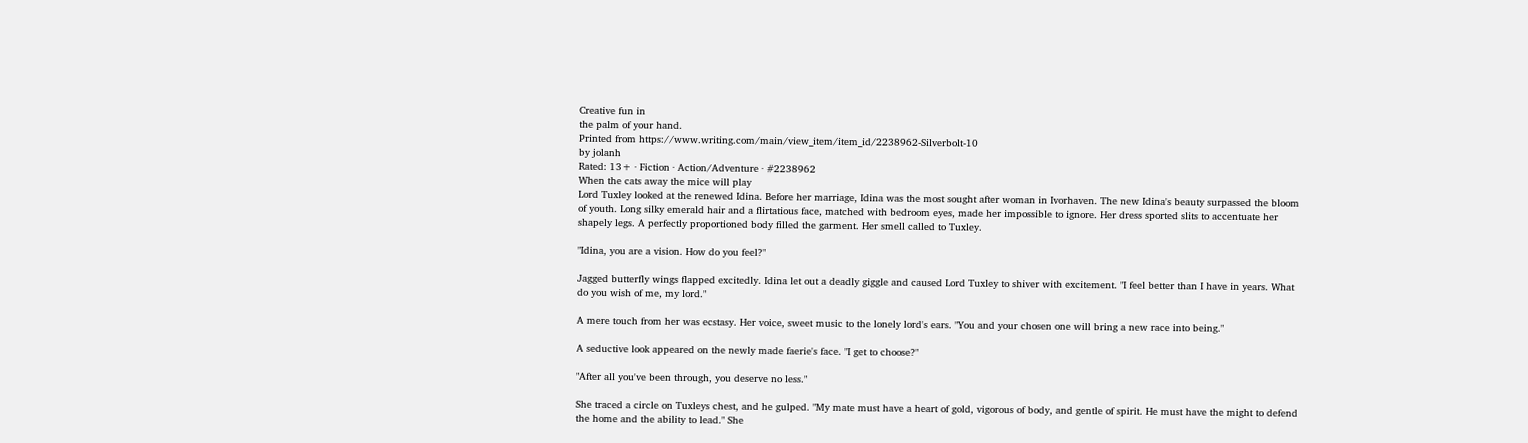Creative fun in
the palm of your hand.
Printed from https://www.writing.com/main/view_item/item_id/2238962-Silverbolt-10
by jolanh
Rated: 13+ · Fiction · Action/Adventure · #2238962
When the cats away the mice will play
Lord Tuxley looked at the renewed Idina. Before her marriage, Idina was the most sought after woman in Ivorhaven. The new Idina's beauty surpassed the bloom of youth. Long silky emerald hair and a flirtatious face, matched with bedroom eyes, made her impossible to ignore. Her dress sported slits to accentuate her shapely legs. A perfectly proportioned body filled the garment. Her smell called to Tuxley.

"Idina, you are a vision. How do you feel?"

Jagged butterfly wings flapped excitedly. Idina let out a deadly giggle and caused Lord Tuxley to shiver with excitement. "I feel better than I have in years. What do you wish of me, my lord."

A mere touch from her was ecstasy. Her voice, sweet music to the lonely lord's ears. "You and your chosen one will bring a new race into being."

A seductive look appeared on the newly made faerie's face. "I get to choose?"

"After all you've been through, you deserve no less."

She traced a circle on Tuxleys chest, and he gulped. "My mate must have a heart of gold, vigorous of body, and gentle of spirit. He must have the might to defend the home and the ability to lead." She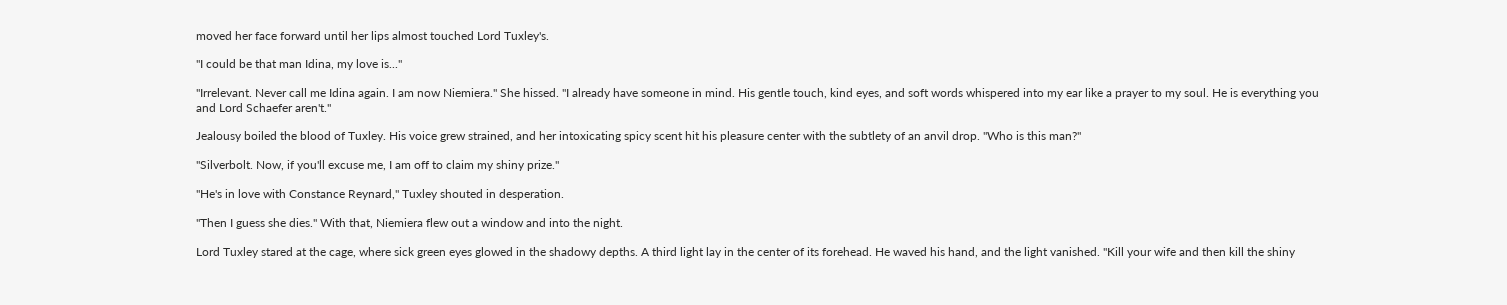moved her face forward until her lips almost touched Lord Tuxley's.

"I could be that man Idina, my love is..."

"Irrelevant. Never call me Idina again. I am now Niemiera." She hissed. "I already have someone in mind. His gentle touch, kind eyes, and soft words whispered into my ear like a prayer to my soul. He is everything you and Lord Schaefer aren't."

Jealousy boiled the blood of Tuxley. His voice grew strained, and her intoxicating spicy scent hit his pleasure center with the subtlety of an anvil drop. "Who is this man?"

"Silverbolt. Now, if you'll excuse me, I am off to claim my shiny prize."

"He's in love with Constance Reynard," Tuxley shouted in desperation.

"Then I guess she dies." With that, Niemiera flew out a window and into the night.

Lord Tuxley stared at the cage, where sick green eyes glowed in the shadowy depths. A third light lay in the center of its forehead. He waved his hand, and the light vanished. "Kill your wife and then kill the shiny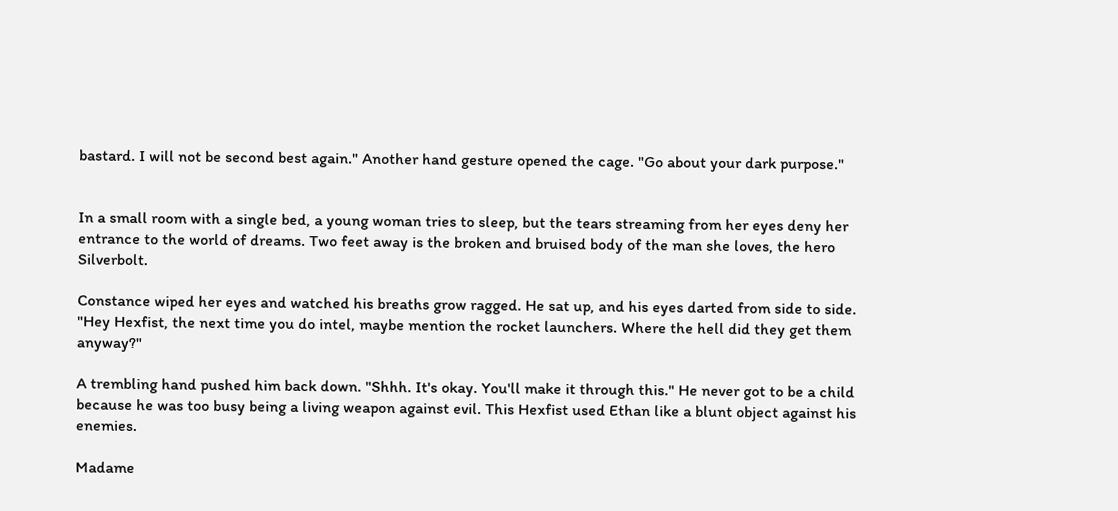bastard. I will not be second best again." Another hand gesture opened the cage. "Go about your dark purpose."


In a small room with a single bed, a young woman tries to sleep, but the tears streaming from her eyes deny her entrance to the world of dreams. Two feet away is the broken and bruised body of the man she loves, the hero Silverbolt.

Constance wiped her eyes and watched his breaths grow ragged. He sat up, and his eyes darted from side to side. "Hey Hexfist, the next time you do intel, maybe mention the rocket launchers. Where the hell did they get them anyway?"

A trembling hand pushed him back down. "Shhh. It's okay. You'll make it through this." He never got to be a child because he was too busy being a living weapon against evil. This Hexfist used Ethan like a blunt object against his enemies.

Madame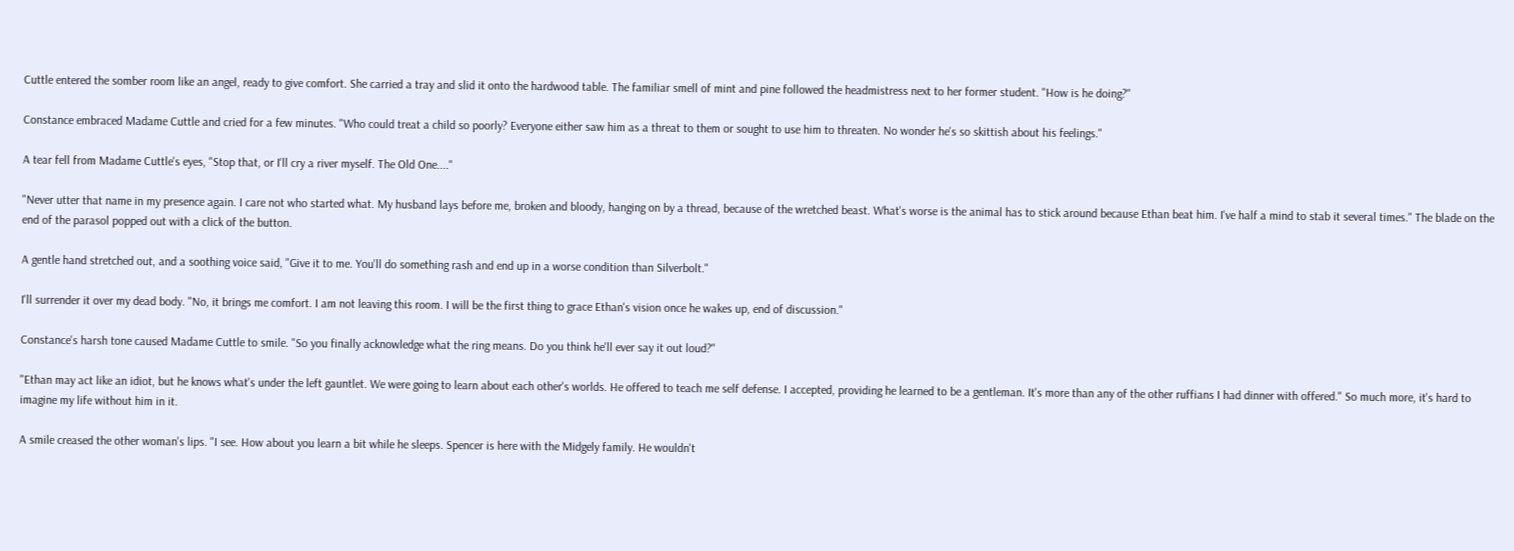Cuttle entered the somber room like an angel, ready to give comfort. She carried a tray and slid it onto the hardwood table. The familiar smell of mint and pine followed the headmistress next to her former student. "How is he doing?"

Constance embraced Madame Cuttle and cried for a few minutes. "Who could treat a child so poorly? Everyone either saw him as a threat to them or sought to use him to threaten. No wonder he's so skittish about his feelings."

A tear fell from Madame Cuttle's eyes, "Stop that, or I'll cry a river myself. The Old One...."

"Never utter that name in my presence again. I care not who started what. My husband lays before me, broken and bloody, hanging on by a thread, because of the wretched beast. What's worse is the animal has to stick around because Ethan beat him. I've half a mind to stab it several times." The blade on the end of the parasol popped out with a click of the button.

A gentle hand stretched out, and a soothing voice said, "Give it to me. You'll do something rash and end up in a worse condition than Silverbolt."

I'll surrender it over my dead body. "No, it brings me comfort. I am not leaving this room. I will be the first thing to grace Ethan's vision once he wakes up, end of discussion."

Constance's harsh tone caused Madame Cuttle to smile. "So you finally acknowledge what the ring means. Do you think he'll ever say it out loud?"

"Ethan may act like an idiot, but he knows what's under the left gauntlet. We were going to learn about each other's worlds. He offered to teach me self defense. I accepted, providing he learned to be a gentleman. It's more than any of the other ruffians I had dinner with offered." So much more, it's hard to imagine my life without him in it.

A smile creased the other woman's lips. "I see. How about you learn a bit while he sleeps. Spencer is here with the Midgely family. He wouldn't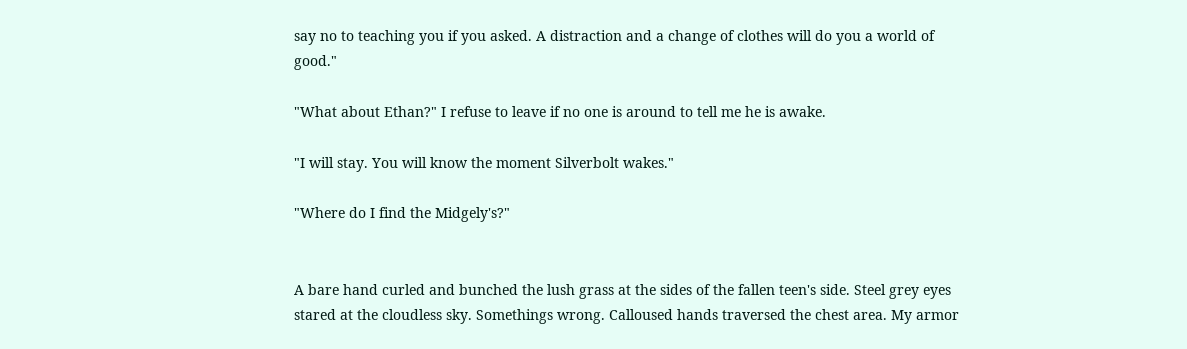say no to teaching you if you asked. A distraction and a change of clothes will do you a world of good."

"What about Ethan?" I refuse to leave if no one is around to tell me he is awake.

"I will stay. You will know the moment Silverbolt wakes."

"Where do I find the Midgely's?"


A bare hand curled and bunched the lush grass at the sides of the fallen teen's side. Steel grey eyes stared at the cloudless sky. Somethings wrong. Calloused hands traversed the chest area. My armor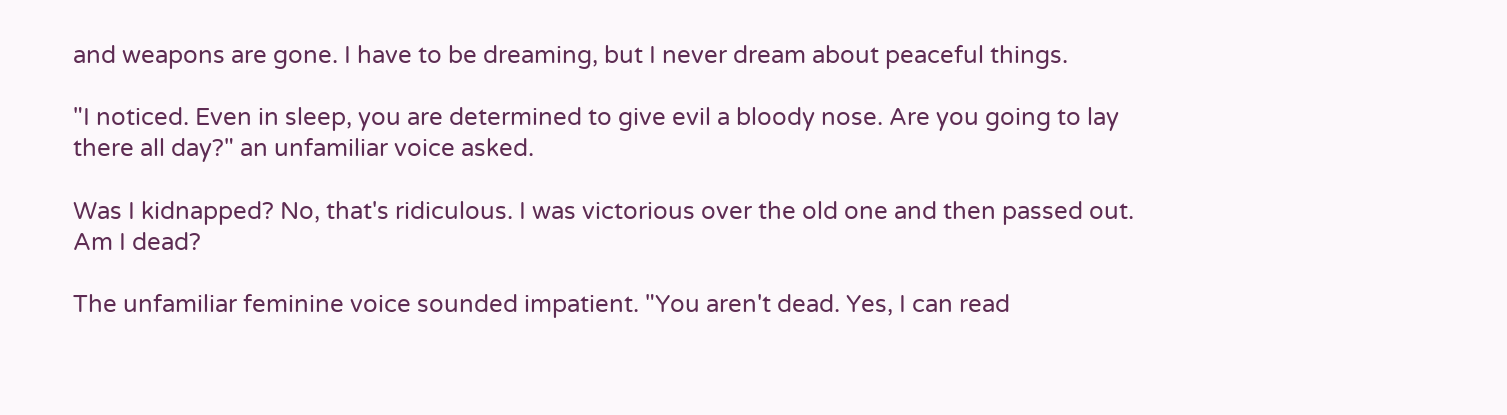and weapons are gone. I have to be dreaming, but I never dream about peaceful things.

"I noticed. Even in sleep, you are determined to give evil a bloody nose. Are you going to lay there all day?" an unfamiliar voice asked.

Was I kidnapped? No, that's ridiculous. I was victorious over the old one and then passed out. Am I dead?

The unfamiliar feminine voice sounded impatient. "You aren't dead. Yes, I can read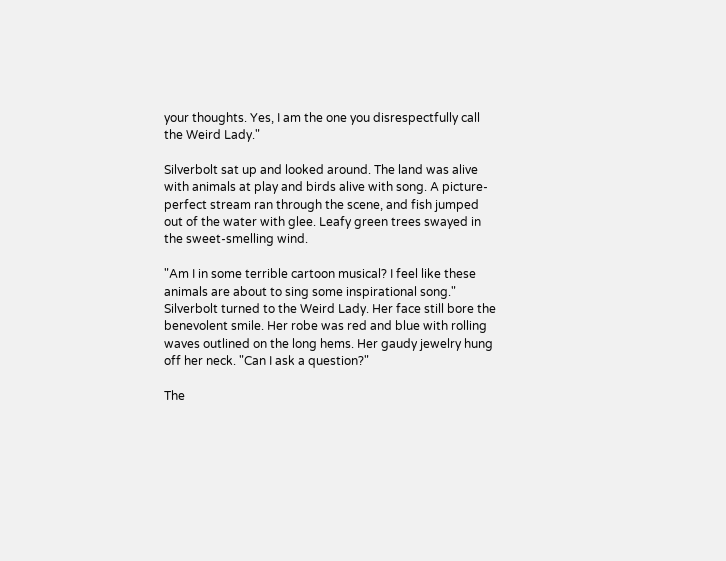your thoughts. Yes, I am the one you disrespectfully call the Weird Lady."

Silverbolt sat up and looked around. The land was alive with animals at play and birds alive with song. A picture-perfect stream ran through the scene, and fish jumped out of the water with glee. Leafy green trees swayed in the sweet-smelling wind.

"Am I in some terrible cartoon musical? I feel like these animals are about to sing some inspirational song." Silverbolt turned to the Weird Lady. Her face still bore the benevolent smile. Her robe was red and blue with rolling waves outlined on the long hems. Her gaudy jewelry hung off her neck. "Can I ask a question?"

The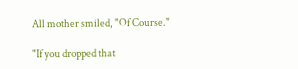All mother smiled, "Of Course."

"If you dropped that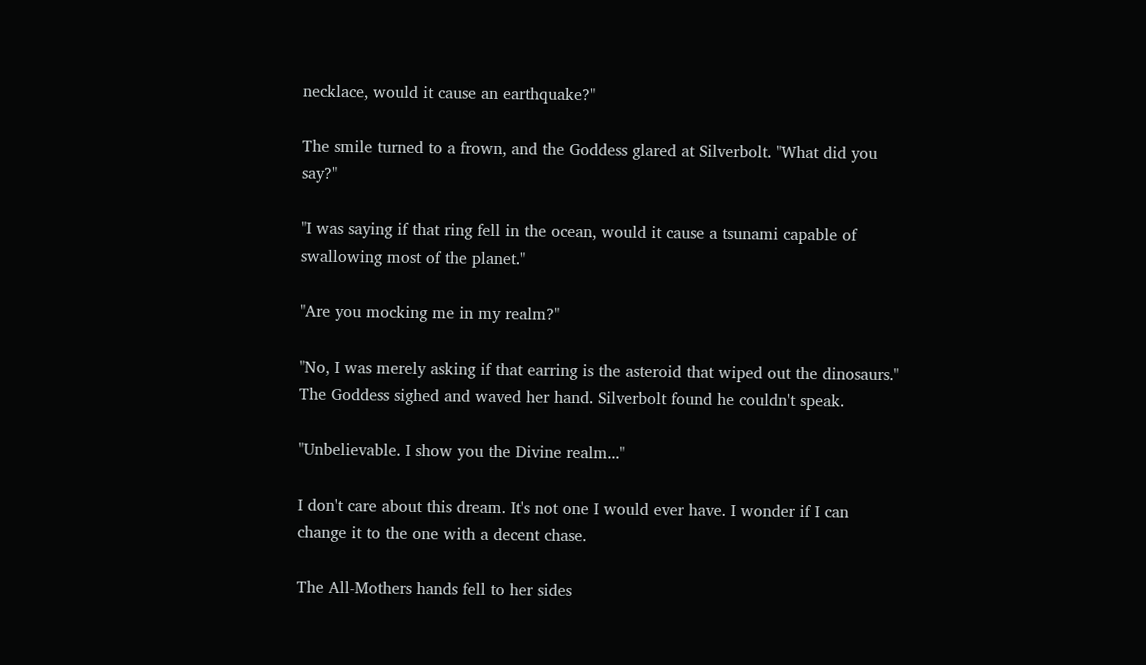necklace, would it cause an earthquake?"

The smile turned to a frown, and the Goddess glared at Silverbolt. "What did you say?"

"I was saying if that ring fell in the ocean, would it cause a tsunami capable of swallowing most of the planet."

"Are you mocking me in my realm?"

"No, I was merely asking if that earring is the asteroid that wiped out the dinosaurs." The Goddess sighed and waved her hand. Silverbolt found he couldn't speak.

"Unbelievable. I show you the Divine realm..."

I don't care about this dream. It's not one I would ever have. I wonder if I can change it to the one with a decent chase.

The All-Mothers hands fell to her sides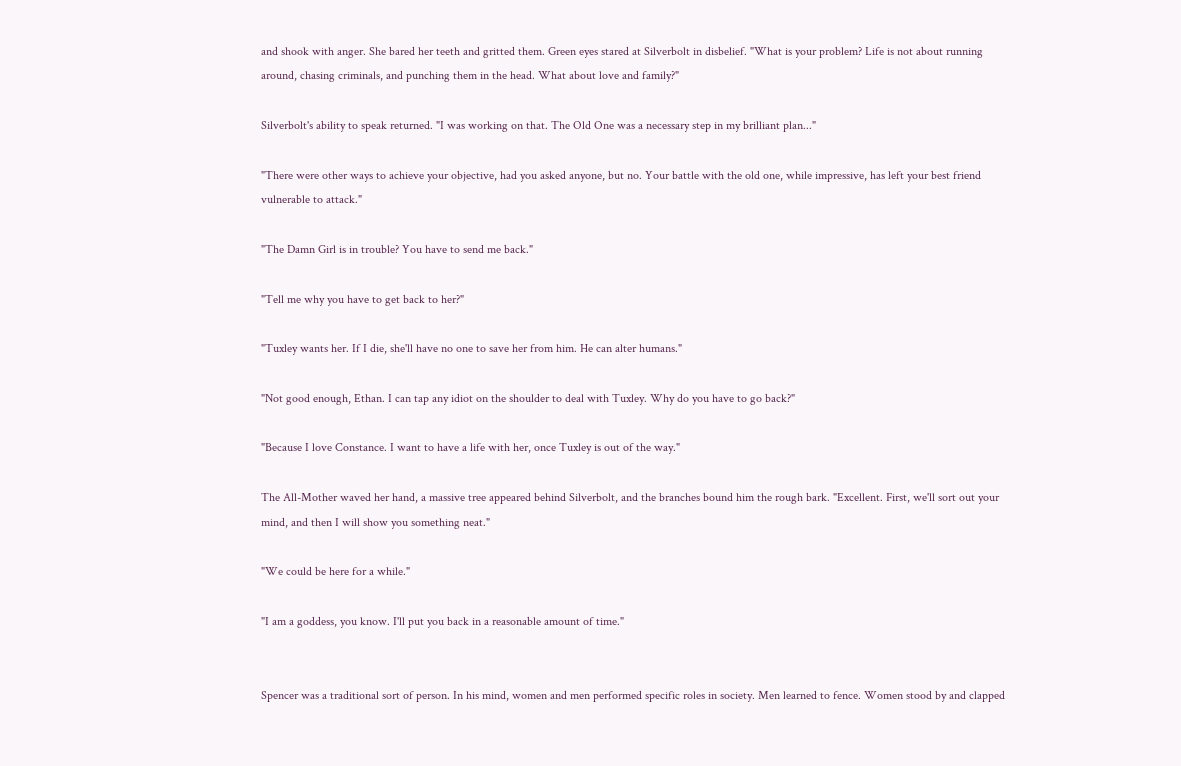and shook with anger. She bared her teeth and gritted them. Green eyes stared at Silverbolt in disbelief. "What is your problem? Life is not about running around, chasing criminals, and punching them in the head. What about love and family?"

Silverbolt's ability to speak returned. "I was working on that. The Old One was a necessary step in my brilliant plan..."

"There were other ways to achieve your objective, had you asked anyone, but no. Your battle with the old one, while impressive, has left your best friend vulnerable to attack."

"The Damn Girl is in trouble? You have to send me back."

"Tell me why you have to get back to her?"

"Tuxley wants her. If I die, she'll have no one to save her from him. He can alter humans."

"Not good enough, Ethan. I can tap any idiot on the shoulder to deal with Tuxley. Why do you have to go back?"

"Because I love Constance. I want to have a life with her, once Tuxley is out of the way."

The All-Mother waved her hand, a massive tree appeared behind Silverbolt, and the branches bound him the rough bark. "Excellent. First, we'll sort out your mind, and then I will show you something neat."

"We could be here for a while."

"I am a goddess, you know. I'll put you back in a reasonable amount of time."


Spencer was a traditional sort of person. In his mind, women and men performed specific roles in society. Men learned to fence. Women stood by and clapped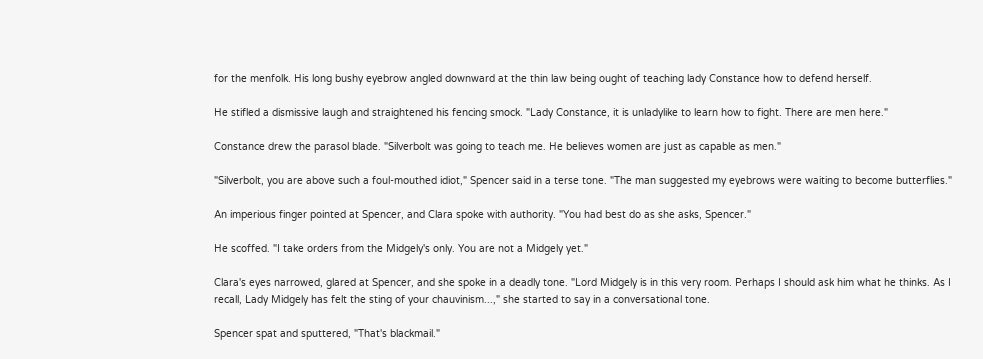for the menfolk. His long bushy eyebrow angled downward at the thin law being ought of teaching lady Constance how to defend herself.

He stifled a dismissive laugh and straightened his fencing smock. "Lady Constance, it is unladylike to learn how to fight. There are men here."

Constance drew the parasol blade. "Silverbolt was going to teach me. He believes women are just as capable as men."

"Silverbolt, you are above such a foul-mouthed idiot," Spencer said in a terse tone. "The man suggested my eyebrows were waiting to become butterflies."

An imperious finger pointed at Spencer, and Clara spoke with authority. "You had best do as she asks, Spencer."

He scoffed. "I take orders from the Midgely's only. You are not a Midgely yet."

Clara's eyes narrowed, glared at Spencer, and she spoke in a deadly tone. "Lord Midgely is in this very room. Perhaps I should ask him what he thinks. As I recall, Lady Midgely has felt the sting of your chauvinism...," she started to say in a conversational tone.

Spencer spat and sputtered, "That's blackmail."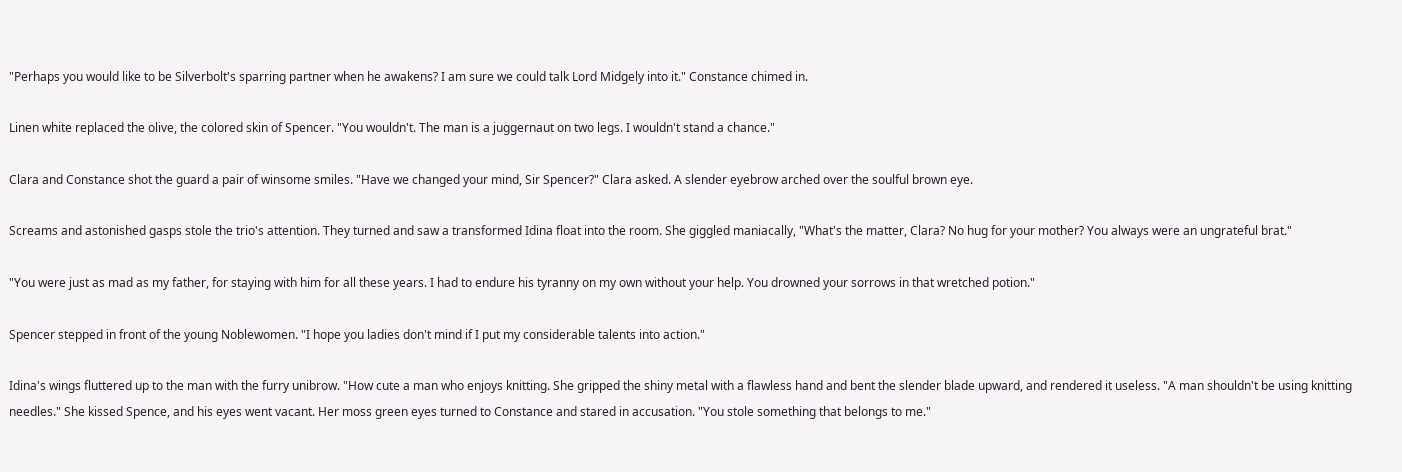"Perhaps you would like to be Silverbolt's sparring partner when he awakens? I am sure we could talk Lord Midgely into it." Constance chimed in.

Linen white replaced the olive, the colored skin of Spencer. "You wouldn't. The man is a juggernaut on two legs. I wouldn't stand a chance."

Clara and Constance shot the guard a pair of winsome smiles. "Have we changed your mind, Sir Spencer?" Clara asked. A slender eyebrow arched over the soulful brown eye.

Screams and astonished gasps stole the trio's attention. They turned and saw a transformed Idina float into the room. She giggled maniacally, "What's the matter, Clara? No hug for your mother? You always were an ungrateful brat."

"You were just as mad as my father, for staying with him for all these years. I had to endure his tyranny on my own without your help. You drowned your sorrows in that wretched potion."

Spencer stepped in front of the young Noblewomen. "I hope you ladies don't mind if I put my considerable talents into action."

Idina's wings fluttered up to the man with the furry unibrow. "How cute a man who enjoys knitting. She gripped the shiny metal with a flawless hand and bent the slender blade upward, and rendered it useless. "A man shouldn't be using knitting needles." She kissed Spence, and his eyes went vacant. Her moss green eyes turned to Constance and stared in accusation. "You stole something that belongs to me."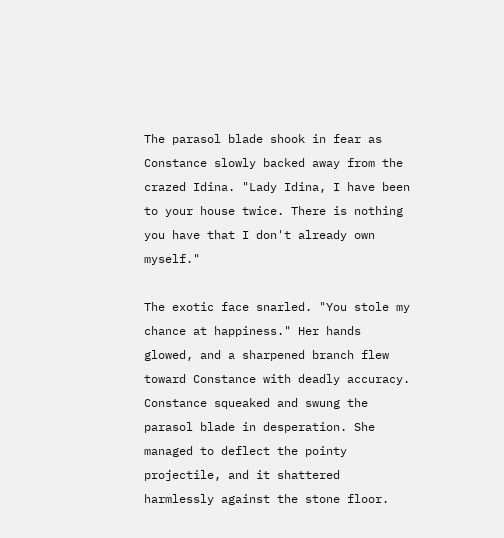The parasol blade shook in fear as Constance slowly backed away from the crazed Idina. "Lady Idina, I have been to your house twice. There is nothing you have that I don't already own myself."

The exotic face snarled. "You stole my chance at happiness." Her hands glowed, and a sharpened branch flew toward Constance with deadly accuracy. Constance squeaked and swung the parasol blade in desperation. She managed to deflect the pointy projectile, and it shattered harmlessly against the stone floor.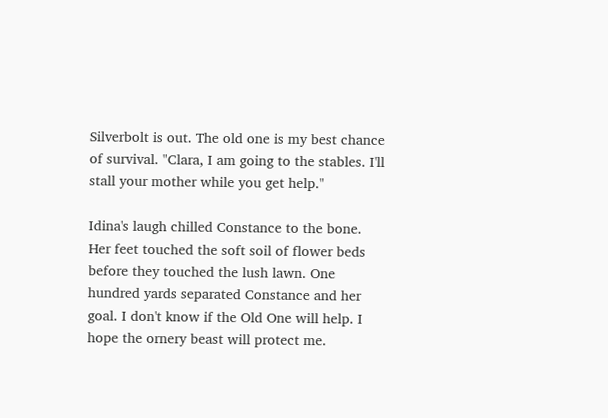Silverbolt is out. The old one is my best chance of survival. "Clara, I am going to the stables. I'll stall your mother while you get help."

Idina's laugh chilled Constance to the bone. Her feet touched the soft soil of flower beds before they touched the lush lawn. One hundred yards separated Constance and her goal. I don't know if the Old One will help. I hope the ornery beast will protect me.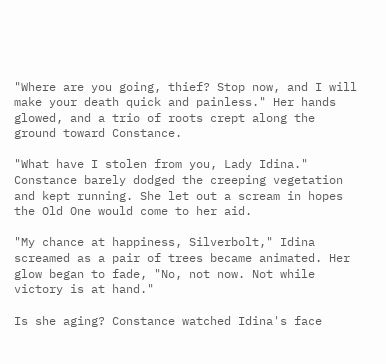"Where are you going, thief? Stop now, and I will make your death quick and painless." Her hands glowed, and a trio of roots crept along the ground toward Constance.

"What have I stolen from you, Lady Idina." Constance barely dodged the creeping vegetation and kept running. She let out a scream in hopes the Old One would come to her aid.

"My chance at happiness, Silverbolt," Idina screamed as a pair of trees became animated. Her glow began to fade, "No, not now. Not while victory is at hand."

Is she aging? Constance watched Idina's face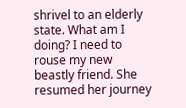shrivel to an elderly state. What am I doing? I need to rouse my new beastly friend. She resumed her journey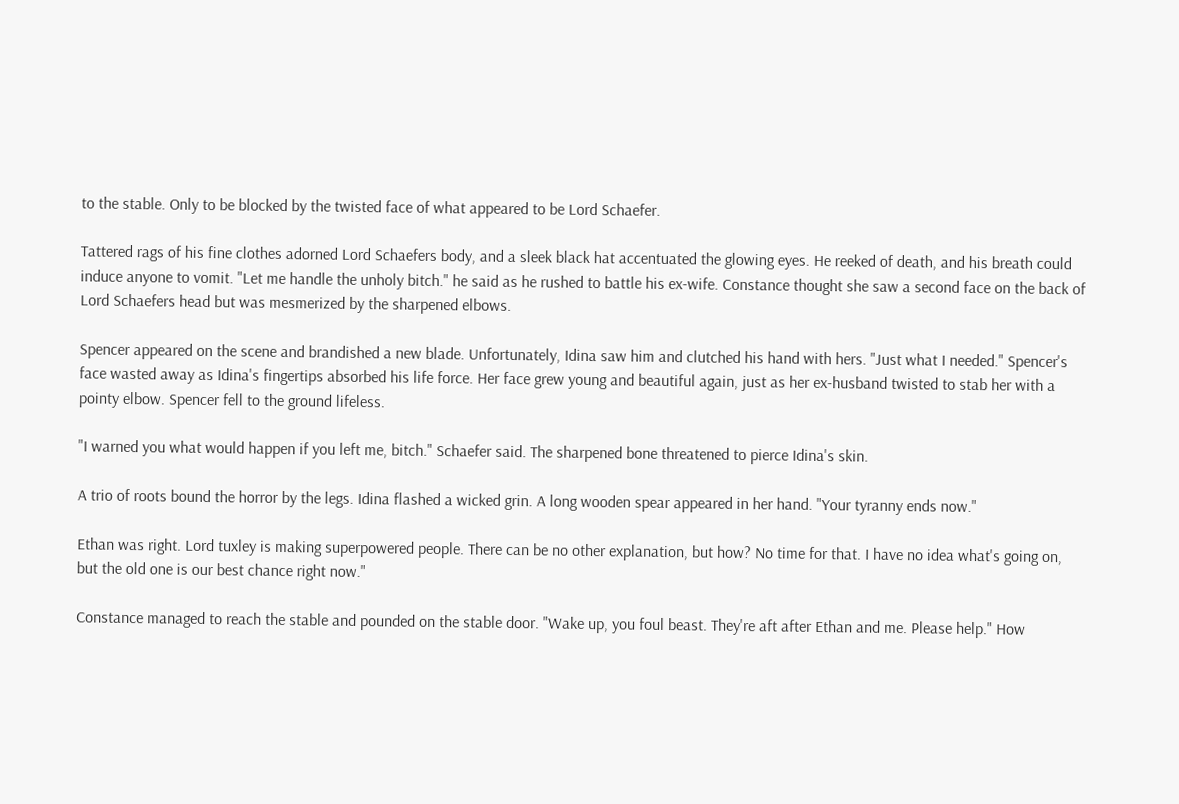to the stable. Only to be blocked by the twisted face of what appeared to be Lord Schaefer.

Tattered rags of his fine clothes adorned Lord Schaefers body, and a sleek black hat accentuated the glowing eyes. He reeked of death, and his breath could induce anyone to vomit. "Let me handle the unholy bitch." he said as he rushed to battle his ex-wife. Constance thought she saw a second face on the back of Lord Schaefers head but was mesmerized by the sharpened elbows.

Spencer appeared on the scene and brandished a new blade. Unfortunately, Idina saw him and clutched his hand with hers. "Just what I needed." Spencer's face wasted away as Idina's fingertips absorbed his life force. Her face grew young and beautiful again, just as her ex-husband twisted to stab her with a pointy elbow. Spencer fell to the ground lifeless.

"I warned you what would happen if you left me, bitch." Schaefer said. The sharpened bone threatened to pierce Idina's skin.

A trio of roots bound the horror by the legs. Idina flashed a wicked grin. A long wooden spear appeared in her hand. "Your tyranny ends now."

Ethan was right. Lord tuxley is making superpowered people. There can be no other explanation, but how? No time for that. I have no idea what's going on, but the old one is our best chance right now."

Constance managed to reach the stable and pounded on the stable door. "Wake up, you foul beast. They're aft after Ethan and me. Please help." How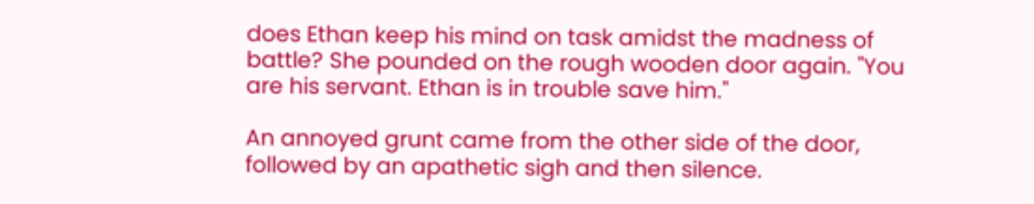does Ethan keep his mind on task amidst the madness of battle? She pounded on the rough wooden door again. "You are his servant. Ethan is in trouble save him."

An annoyed grunt came from the other side of the door, followed by an apathetic sigh and then silence.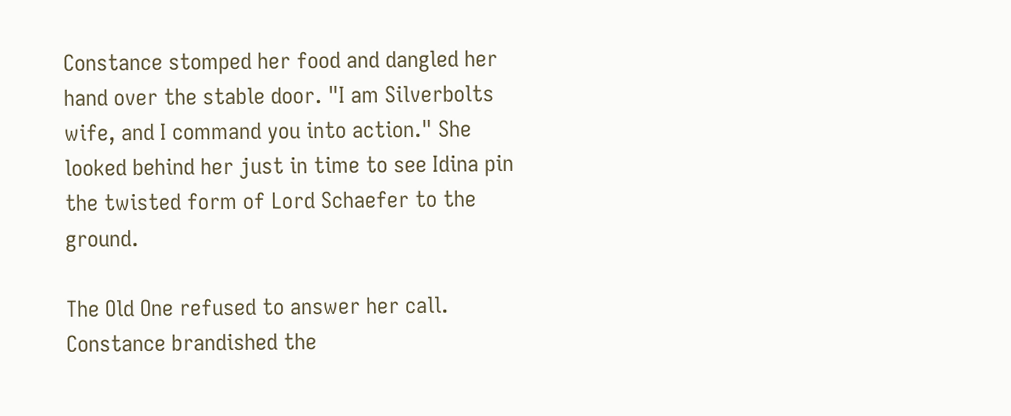Constance stomped her food and dangled her hand over the stable door. "I am Silverbolts wife, and I command you into action." She looked behind her just in time to see Idina pin the twisted form of Lord Schaefer to the ground.

The Old One refused to answer her call. Constance brandished the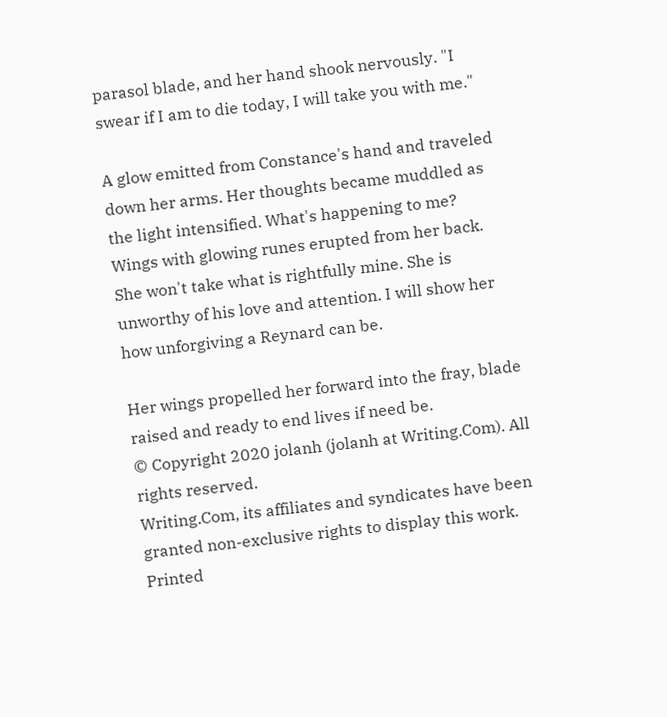parasol blade, and her hand shook nervously. "I swear if I am to die today, I will take you with me."

A glow emitted from Constance's hand and traveled down her arms. Her thoughts became muddled as the light intensified. What's happening to me? Wings with glowing runes erupted from her back. She won't take what is rightfully mine. She is unworthy of his love and attention. I will show her how unforgiving a Reynard can be.

Her wings propelled her forward into the fray, blade raised and ready to end lives if need be.
© Copyright 2020 jolanh (jolanh at Writing.Com). All rights reserved.
Writing.Com, its affiliates and syndicates have been granted non-exclusive rights to display this work.
Printed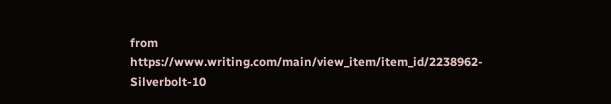from https://www.writing.com/main/view_item/item_id/2238962-Silverbolt-10